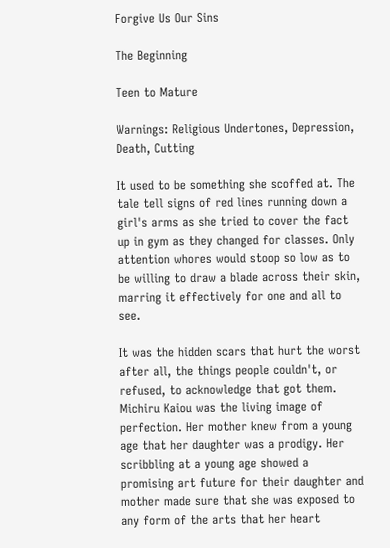Forgive Us Our Sins

The Beginning

Teen to Mature

Warnings: Religious Undertones, Depression, Death, Cutting

It used to be something she scoffed at. The tale tell signs of red lines running down a girl's arms as she tried to cover the fact up in gym as they changed for classes. Only attention whores would stoop so low as to be willing to draw a blade across their skin, marring it effectively for one and all to see.

It was the hidden scars that hurt the worst after all, the things people couldn't, or refused, to acknowledge that got them. Michiru Kaiou was the living image of perfection. Her mother knew from a young age that her daughter was a prodigy. Her scribbling at a young age showed a promising art future for their daughter and mother made sure that she was exposed to any form of the arts that her heart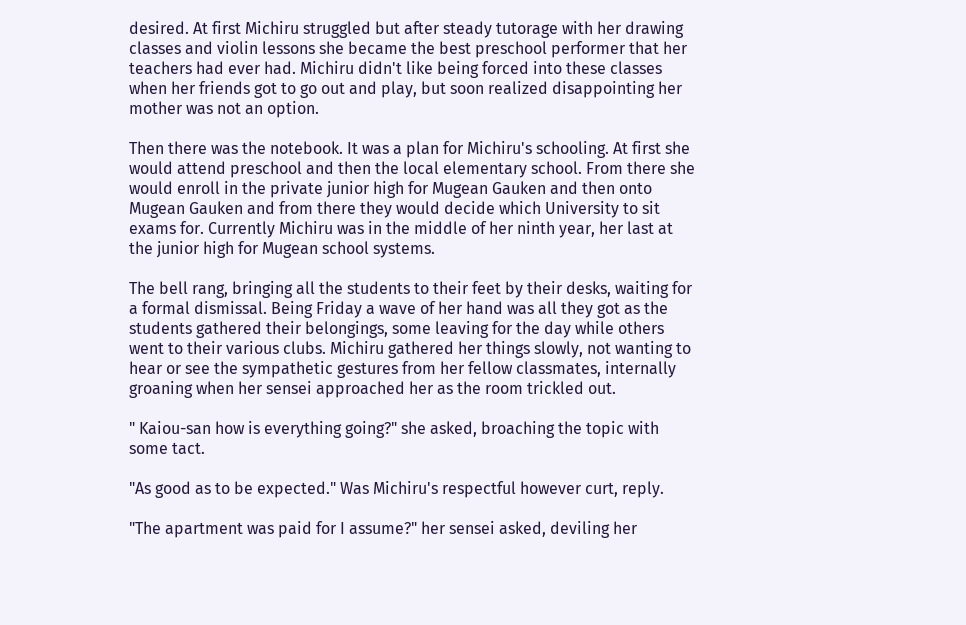desired. At first Michiru struggled but after steady tutorage with her drawing classes and violin lessons she became the best preschool performer that her teachers had ever had. Michiru didn't like being forced into these classes when her friends got to go out and play, but soon realized disappointing her mother was not an option.

Then there was the notebook. It was a plan for Michiru's schooling. At first she would attend preschool and then the local elementary school. From there she would enroll in the private junior high for Mugean Gauken and then onto Mugean Gauken and from there they would decide which University to sit exams for. Currently Michiru was in the middle of her ninth year, her last at the junior high for Mugean school systems.

The bell rang, bringing all the students to their feet by their desks, waiting for a formal dismissal. Being Friday a wave of her hand was all they got as the students gathered their belongings, some leaving for the day while others went to their various clubs. Michiru gathered her things slowly, not wanting to hear or see the sympathetic gestures from her fellow classmates, internally groaning when her sensei approached her as the room trickled out.

" Kaiou-san how is everything going?" she asked, broaching the topic with some tact.

"As good as to be expected." Was Michiru's respectful however curt, reply.

"The apartment was paid for I assume?" her sensei asked, deviling her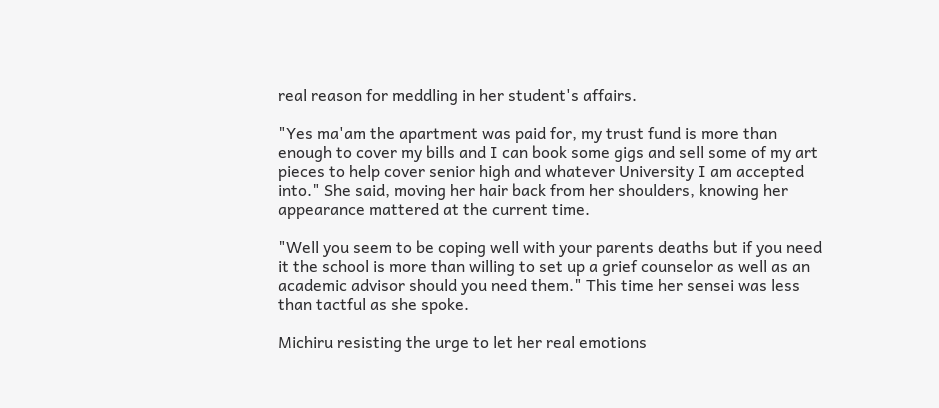real reason for meddling in her student's affairs.

"Yes ma'am the apartment was paid for, my trust fund is more than enough to cover my bills and I can book some gigs and sell some of my art pieces to help cover senior high and whatever University I am accepted into." She said, moving her hair back from her shoulders, knowing her appearance mattered at the current time.

"Well you seem to be coping well with your parents deaths but if you need it the school is more than willing to set up a grief counselor as well as an academic advisor should you need them." This time her sensei was less than tactful as she spoke.

Michiru resisting the urge to let her real emotions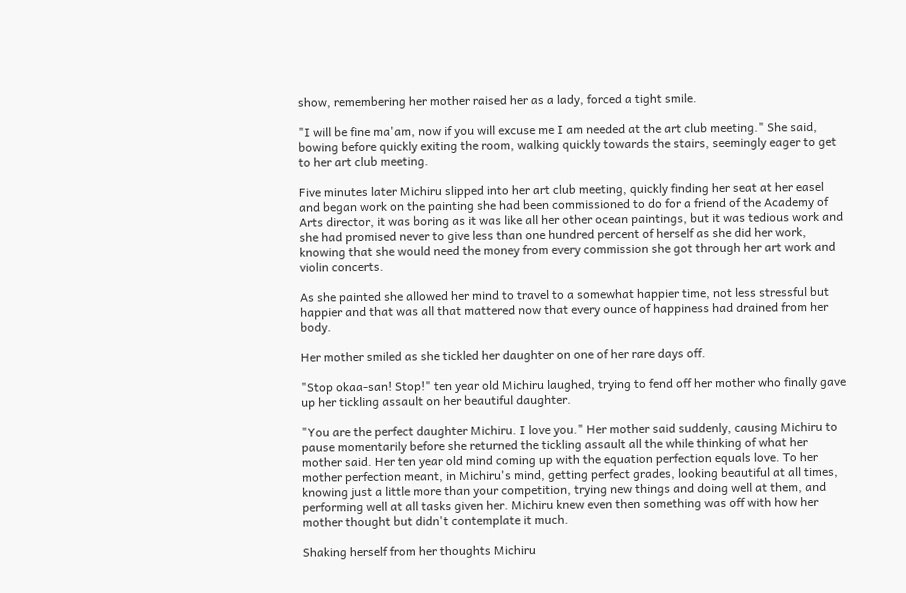show, remembering her mother raised her as a lady, forced a tight smile.

"I will be fine ma'am, now if you will excuse me I am needed at the art club meeting." She said, bowing before quickly exiting the room, walking quickly towards the stairs, seemingly eager to get to her art club meeting.

Five minutes later Michiru slipped into her art club meeting, quickly finding her seat at her easel and began work on the painting she had been commissioned to do for a friend of the Academy of Arts director, it was boring as it was like all her other ocean paintings, but it was tedious work and she had promised never to give less than one hundred percent of herself as she did her work, knowing that she would need the money from every commission she got through her art work and violin concerts.

As she painted she allowed her mind to travel to a somewhat happier time, not less stressful but happier and that was all that mattered now that every ounce of happiness had drained from her body.

Her mother smiled as she tickled her daughter on one of her rare days off.

"Stop okaa-san! Stop!" ten year old Michiru laughed, trying to fend off her mother who finally gave up her tickling assault on her beautiful daughter.

"You are the perfect daughter Michiru. I love you." Her mother said suddenly, causing Michiru to pause momentarily before she returned the tickling assault all the while thinking of what her mother said. Her ten year old mind coming up with the equation perfection equals love. To her mother perfection meant, in Michiru's mind, getting perfect grades, looking beautiful at all times, knowing just a little more than your competition, trying new things and doing well at them, and performing well at all tasks given her. Michiru knew even then something was off with how her mother thought but didn't contemplate it much.

Shaking herself from her thoughts Michiru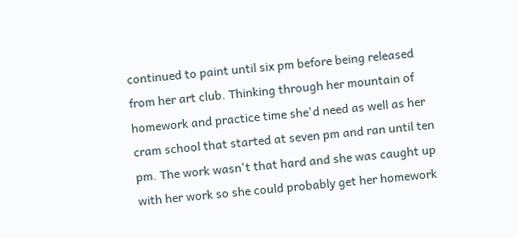continued to paint until six pm before being released from her art club. Thinking through her mountain of homework and practice time she'd need as well as her cram school that started at seven pm and ran until ten pm. The work wasn't that hard and she was caught up with her work so she could probably get her homework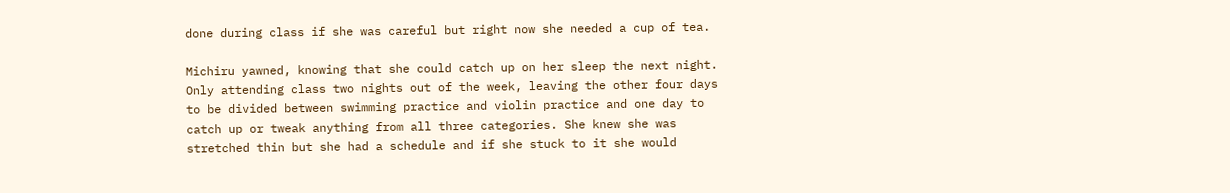done during class if she was careful but right now she needed a cup of tea.

Michiru yawned, knowing that she could catch up on her sleep the next night. Only attending class two nights out of the week, leaving the other four days to be divided between swimming practice and violin practice and one day to catch up or tweak anything from all three categories. She knew she was stretched thin but she had a schedule and if she stuck to it she would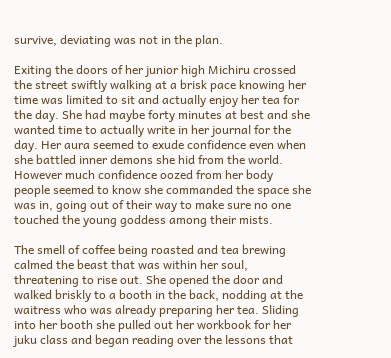survive, deviating was not in the plan.

Exiting the doors of her junior high Michiru crossed the street swiftly walking at a brisk pace knowing her time was limited to sit and actually enjoy her tea for the day. She had maybe forty minutes at best and she wanted time to actually write in her journal for the day. Her aura seemed to exude confidence even when she battled inner demons she hid from the world. However much confidence oozed from her body people seemed to know she commanded the space she was in, going out of their way to make sure no one touched the young goddess among their mists.

The smell of coffee being roasted and tea brewing calmed the beast that was within her soul, threatening to rise out. She opened the door and walked briskly to a booth in the back, nodding at the waitress who was already preparing her tea. Sliding into her booth she pulled out her workbook for her juku class and began reading over the lessons that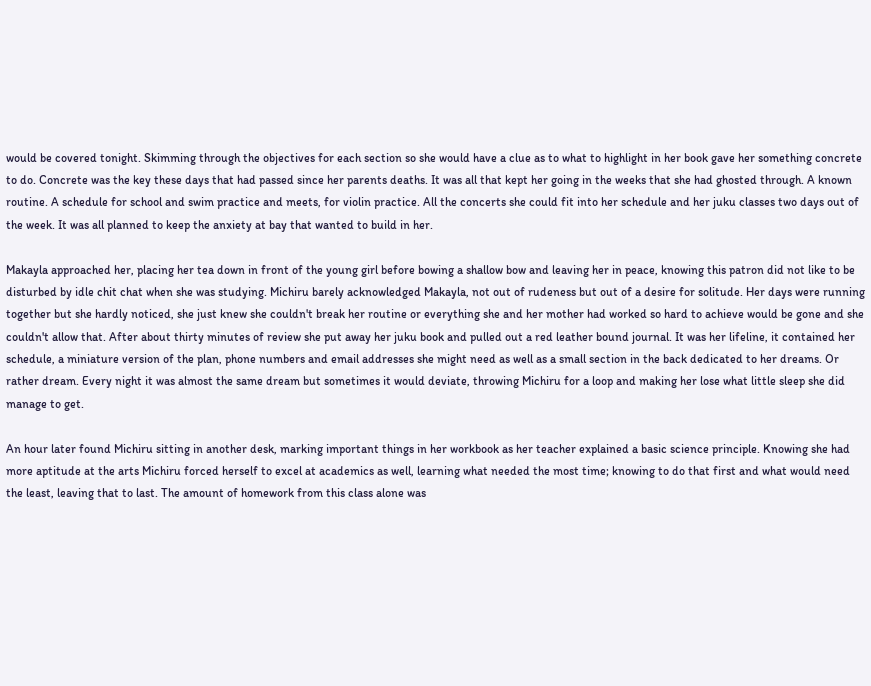would be covered tonight. Skimming through the objectives for each section so she would have a clue as to what to highlight in her book gave her something concrete to do. Concrete was the key these days that had passed since her parents deaths. It was all that kept her going in the weeks that she had ghosted through. A known routine. A schedule for school and swim practice and meets, for violin practice. All the concerts she could fit into her schedule and her juku classes two days out of the week. It was all planned to keep the anxiety at bay that wanted to build in her.

Makayla approached her, placing her tea down in front of the young girl before bowing a shallow bow and leaving her in peace, knowing this patron did not like to be disturbed by idle chit chat when she was studying. Michiru barely acknowledged Makayla, not out of rudeness but out of a desire for solitude. Her days were running together but she hardly noticed, she just knew she couldn't break her routine or everything she and her mother had worked so hard to achieve would be gone and she couldn't allow that. After about thirty minutes of review she put away her juku book and pulled out a red leather bound journal. It was her lifeline, it contained her schedule, a miniature version of the plan, phone numbers and email addresses she might need as well as a small section in the back dedicated to her dreams. Or rather dream. Every night it was almost the same dream but sometimes it would deviate, throwing Michiru for a loop and making her lose what little sleep she did manage to get.

An hour later found Michiru sitting in another desk, marking important things in her workbook as her teacher explained a basic science principle. Knowing she had more aptitude at the arts Michiru forced herself to excel at academics as well, learning what needed the most time; knowing to do that first and what would need the least, leaving that to last. The amount of homework from this class alone was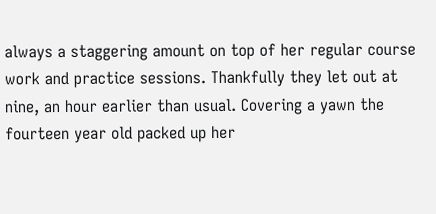always a staggering amount on top of her regular course work and practice sessions. Thankfully they let out at nine, an hour earlier than usual. Covering a yawn the fourteen year old packed up her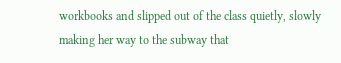workbooks and slipped out of the class quietly, slowly making her way to the subway that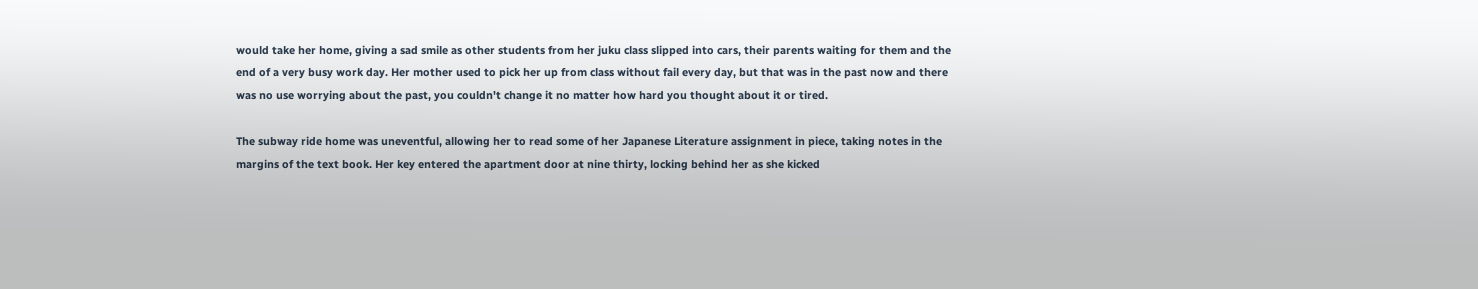would take her home, giving a sad smile as other students from her juku class slipped into cars, their parents waiting for them and the end of a very busy work day. Her mother used to pick her up from class without fail every day, but that was in the past now and there was no use worrying about the past, you couldn't change it no matter how hard you thought about it or tired.

The subway ride home was uneventful, allowing her to read some of her Japanese Literature assignment in piece, taking notes in the margins of the text book. Her key entered the apartment door at nine thirty, locking behind her as she kicked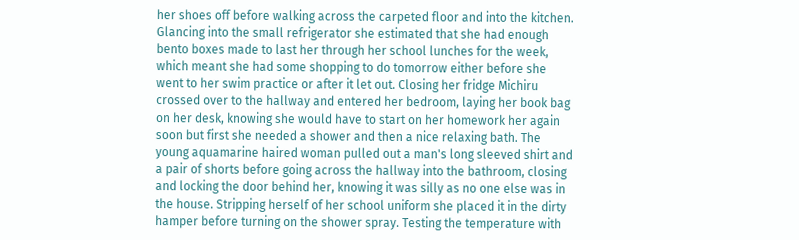her shoes off before walking across the carpeted floor and into the kitchen. Glancing into the small refrigerator she estimated that she had enough bento boxes made to last her through her school lunches for the week, which meant she had some shopping to do tomorrow either before she went to her swim practice or after it let out. Closing her fridge Michiru crossed over to the hallway and entered her bedroom, laying her book bag on her desk, knowing she would have to start on her homework her again soon but first she needed a shower and then a nice relaxing bath. The young aquamarine haired woman pulled out a man's long sleeved shirt and a pair of shorts before going across the hallway into the bathroom, closing and locking the door behind her, knowing it was silly as no one else was in the house. Stripping herself of her school uniform she placed it in the dirty hamper before turning on the shower spray. Testing the temperature with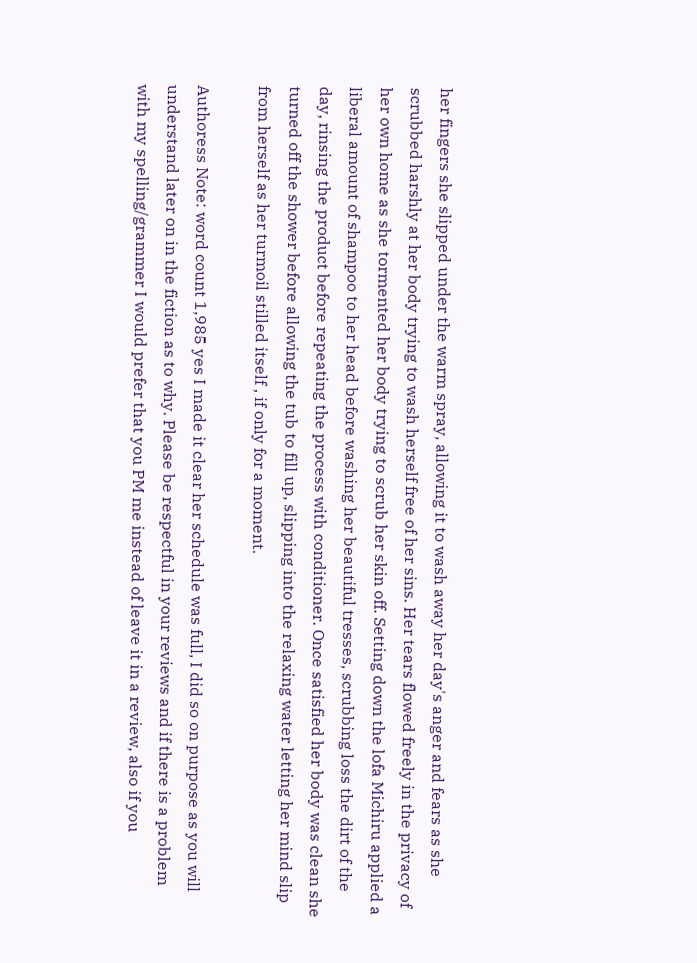her fingers she slipped under the warm spray, allowing it to wash away her day's anger and fears as she scrubbed harshly at her body trying to wash herself free of her sins. Her tears flowed freely in the privacy of her own home as she tormented her body trying to scrub her skin off. Setting down the lofa Michiru applied a liberal amount of shampoo to her head before washing her beautiful tresses, scrubbing loss the dirt of the day, rinsing the product before repeating the process with conditioner. Once satisfied her body was clean she turned off the shower before allowing the tub to fill up, slipping into the relaxing water letting her mind slip from herself as her turmoil stilled itself , if only for a moment.

Authoress Note: word count 1,985 yes I made it clear her schedule was full, I did so on purpose as you will understand later on in the fiction as to why. Please be respectful in your reviews and if there is a problem with my spelling/grammer I would prefer that you PM me instead of leave it in a review, also if you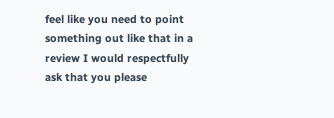feel like you need to point something out like that in a review I would respectfully ask that you please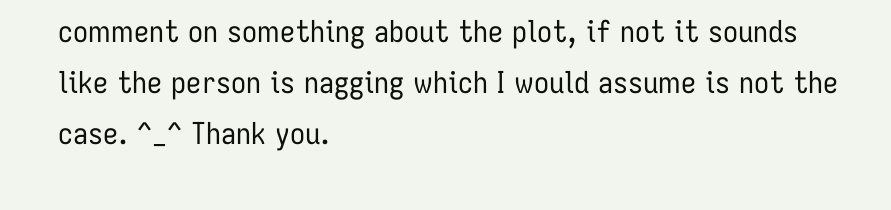comment on something about the plot, if not it sounds like the person is nagging which I would assume is not the case. ^_^ Thank you.